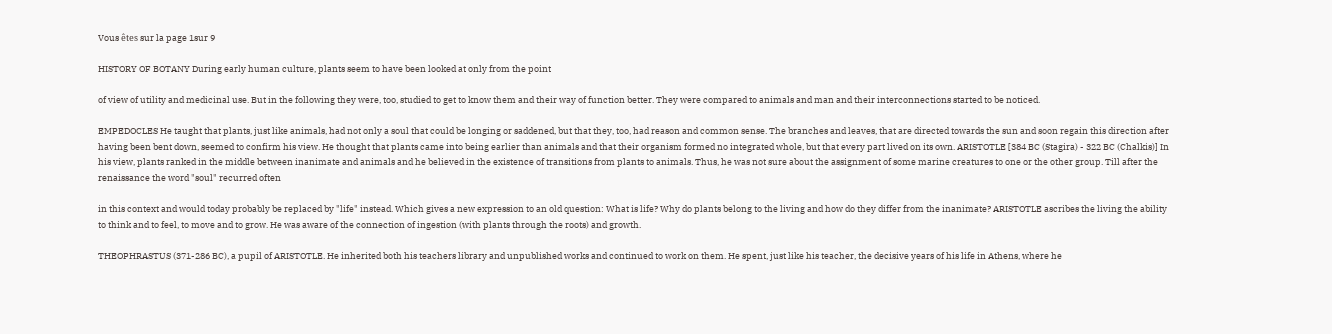Vous êtes sur la page 1sur 9

HISTORY OF BOTANY During early human culture, plants seem to have been looked at only from the point

of view of utility and medicinal use. But in the following they were, too, studied to get to know them and their way of function better. They were compared to animals and man and their interconnections started to be noticed.

EMPEDOCLES He taught that plants, just like animals, had not only a soul that could be longing or saddened, but that they, too, had reason and common sense. The branches and leaves, that are directed towards the sun and soon regain this direction after having been bent down, seemed to confirm his view. He thought that plants came into being earlier than animals and that their organism formed no integrated whole, but that every part lived on its own. ARISTOTLE [384 BC (Stagira) - 322 BC (Chalkis)] In his view, plants ranked in the middle between inanimate and animals and he believed in the existence of transitions from plants to animals. Thus, he was not sure about the assignment of some marine creatures to one or the other group. Till after the renaissance the word "soul" recurred often

in this context and would today probably be replaced by "life" instead. Which gives a new expression to an old question: What is life? Why do plants belong to the living and how do they differ from the inanimate? ARISTOTLE ascribes the living the ability to think and to feel, to move and to grow. He was aware of the connection of ingestion (with plants through the roots) and growth.

THEOPHRASTUS (371-286 BC), a pupil of ARISTOTLE. He inherited both his teachers library and unpublished works and continued to work on them. He spent, just like his teacher, the decisive years of his life in Athens, where he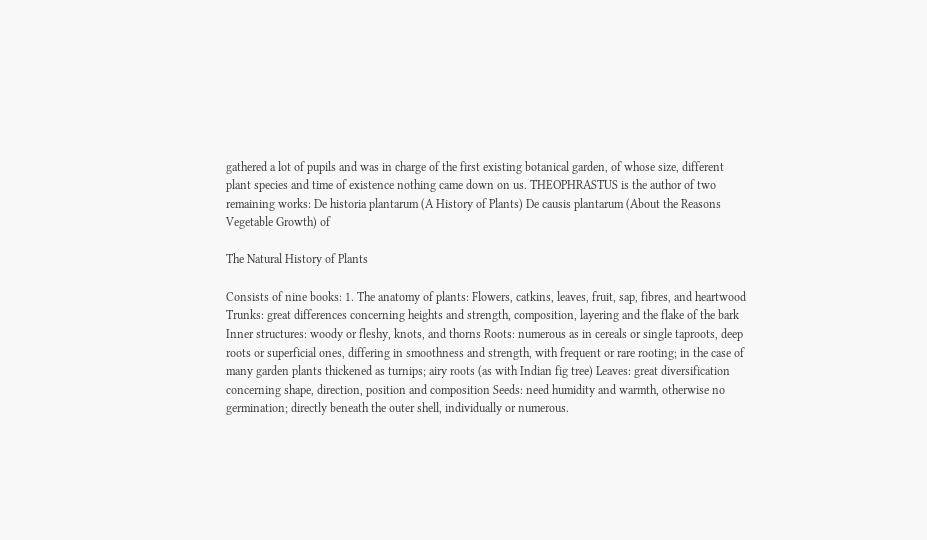gathered a lot of pupils and was in charge of the first existing botanical garden, of whose size, different plant species and time of existence nothing came down on us. THEOPHRASTUS is the author of two remaining works: De historia plantarum (A History of Plants) De causis plantarum (About the Reasons Vegetable Growth) of

The Natural History of Plants

Consists of nine books: 1. The anatomy of plants: Flowers, catkins, leaves, fruit, sap, fibres, and heartwood Trunks: great differences concerning heights and strength, composition, layering and the flake of the bark Inner structures: woody or fleshy, knots, and thorns Roots: numerous as in cereals or single taproots, deep roots or superficial ones, differing in smoothness and strength, with frequent or rare rooting; in the case of many garden plants thickened as turnips; airy roots (as with Indian fig tree) Leaves: great diversification concerning shape, direction, position and composition Seeds: need humidity and warmth, otherwise no germination; directly beneath the outer shell, individually or numerous.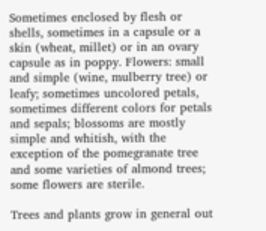Sometimes enclosed by flesh or shells, sometimes in a capsule or a skin (wheat, millet) or in an ovary capsule as in poppy. Flowers: small and simple (wine, mulberry tree) or leafy; sometimes uncolored petals, sometimes different colors for petals and sepals; blossoms are mostly simple and whitish, with the exception of the pomegranate tree and some varieties of almond trees; some flowers are sterile.

Trees and plants grow in general out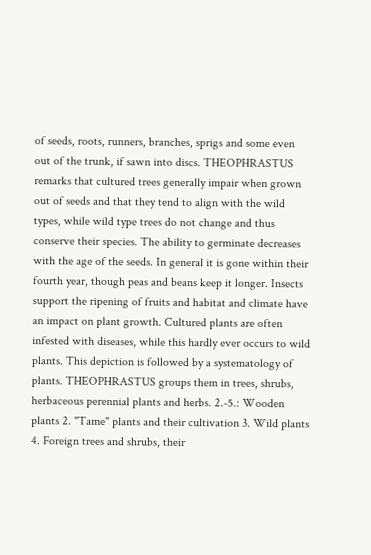of seeds, roots, runners, branches, sprigs and some even out of the trunk, if sawn into discs. THEOPHRASTUS remarks that cultured trees generally impair when grown out of seeds and that they tend to align with the wild types, while wild type trees do not change and thus conserve their species. The ability to germinate decreases with the age of the seeds. In general it is gone within their fourth year, though peas and beans keep it longer. Insects support the ripening of fruits and habitat and climate have an impact on plant growth. Cultured plants are often infested with diseases, while this hardly ever occurs to wild plants. This depiction is followed by a systematology of plants. THEOPHRASTUS groups them in trees, shrubs, herbaceous perennial plants and herbs. 2.-5.: Wooden plants 2. "Tame" plants and their cultivation 3. Wild plants 4. Foreign trees and shrubs, their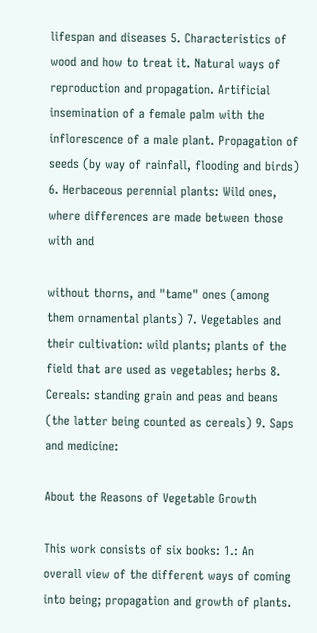lifespan and diseases 5. Characteristics of wood and how to treat it. Natural ways of reproduction and propagation. Artificial insemination of a female palm with the inflorescence of a male plant. Propagation of seeds (by way of rainfall, flooding and birds) 6. Herbaceous perennial plants: Wild ones, where differences are made between those with and

without thorns, and "tame" ones (among them ornamental plants) 7. Vegetables and their cultivation: wild plants; plants of the field that are used as vegetables; herbs 8. Cereals: standing grain and peas and beans (the latter being counted as cereals) 9. Saps and medicine:

About the Reasons of Vegetable Growth

This work consists of six books: 1.: An overall view of the different ways of coming into being; propagation and growth of plants.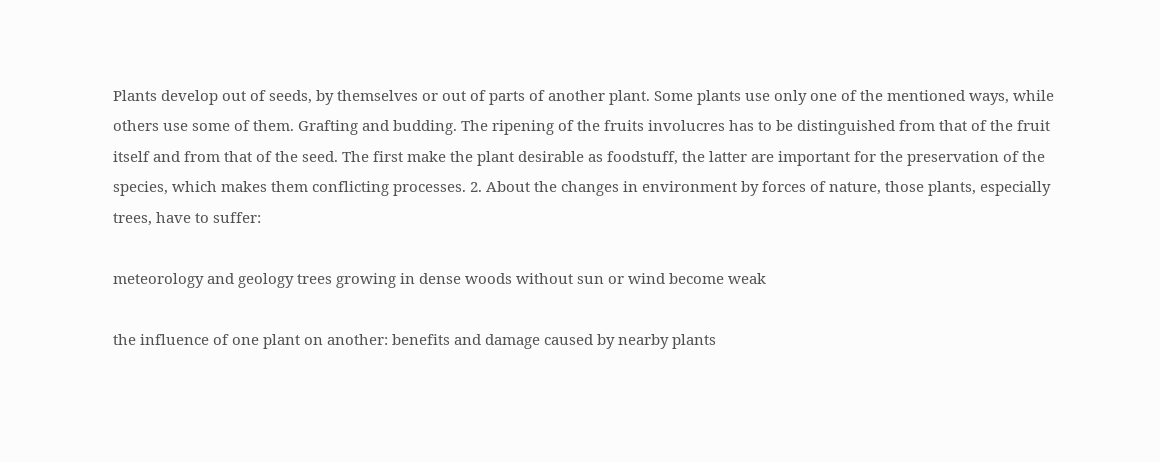Plants develop out of seeds, by themselves or out of parts of another plant. Some plants use only one of the mentioned ways, while others use some of them. Grafting and budding. The ripening of the fruits involucres has to be distinguished from that of the fruit itself and from that of the seed. The first make the plant desirable as foodstuff, the latter are important for the preservation of the species, which makes them conflicting processes. 2. About the changes in environment by forces of nature, those plants, especially trees, have to suffer:

meteorology and geology trees growing in dense woods without sun or wind become weak

the influence of one plant on another: benefits and damage caused by nearby plants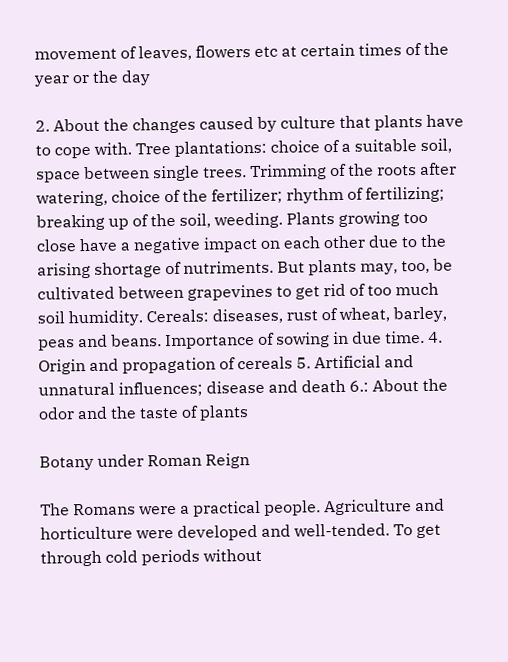movement of leaves, flowers etc at certain times of the year or the day

2. About the changes caused by culture that plants have to cope with. Tree plantations: choice of a suitable soil, space between single trees. Trimming of the roots after watering, choice of the fertilizer; rhythm of fertilizing; breaking up of the soil, weeding. Plants growing too close have a negative impact on each other due to the arising shortage of nutriments. But plants may, too, be cultivated between grapevines to get rid of too much soil humidity. Cereals: diseases, rust of wheat, barley, peas and beans. Importance of sowing in due time. 4. Origin and propagation of cereals 5. Artificial and unnatural influences; disease and death 6.: About the odor and the taste of plants

Botany under Roman Reign

The Romans were a practical people. Agriculture and horticulture were developed and well-tended. To get through cold periods without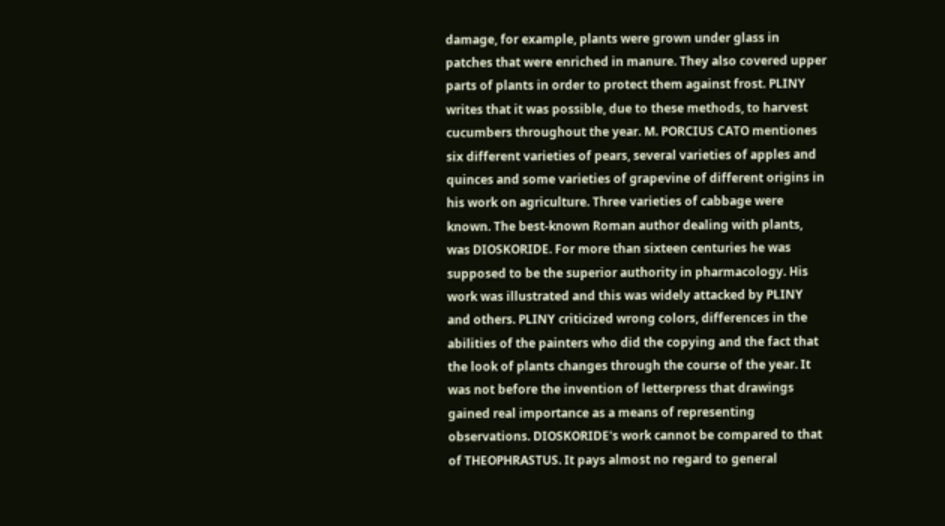damage, for example, plants were grown under glass in patches that were enriched in manure. They also covered upper parts of plants in order to protect them against frost. PLINY writes that it was possible, due to these methods, to harvest cucumbers throughout the year. M. PORCIUS CATO mentiones six different varieties of pears, several varieties of apples and quinces and some varieties of grapevine of different origins in his work on agriculture. Three varieties of cabbage were known. The best-known Roman author dealing with plants, was DIOSKORIDE. For more than sixteen centuries he was supposed to be the superior authority in pharmacology. His work was illustrated and this was widely attacked by PLINY and others. PLINY criticized wrong colors, differences in the abilities of the painters who did the copying and the fact that the look of plants changes through the course of the year. It was not before the invention of letterpress that drawings gained real importance as a means of representing observations. DIOSKORIDE's work cannot be compared to that of THEOPHRASTUS. It pays almost no regard to general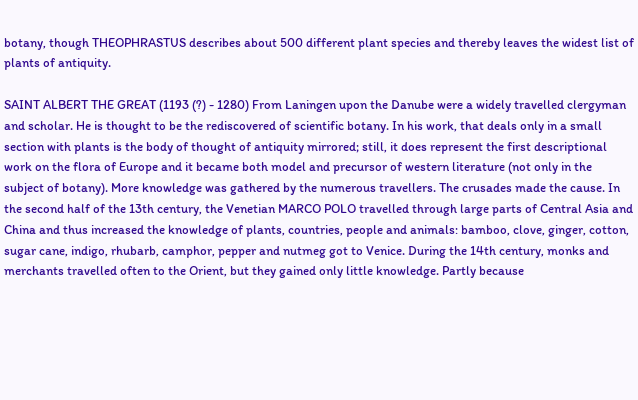botany, though THEOPHRASTUS describes about 500 different plant species and thereby leaves the widest list of plants of antiquity.

SAINT ALBERT THE GREAT (1193 (?) - 1280) From Laningen upon the Danube were a widely travelled clergyman and scholar. He is thought to be the rediscovered of scientific botany. In his work, that deals only in a small section with plants is the body of thought of antiquity mirrored; still, it does represent the first descriptional work on the flora of Europe and it became both model and precursor of western literature (not only in the subject of botany). More knowledge was gathered by the numerous travellers. The crusades made the cause. In the second half of the 13th century, the Venetian MARCO POLO travelled through large parts of Central Asia and China and thus increased the knowledge of plants, countries, people and animals: bamboo, clove, ginger, cotton, sugar cane, indigo, rhubarb, camphor, pepper and nutmeg got to Venice. During the 14th century, monks and merchants travelled often to the Orient, but they gained only little knowledge. Partly because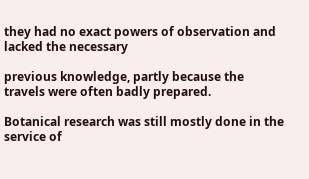they had no exact powers of observation and lacked the necessary

previous knowledge, partly because the travels were often badly prepared.

Botanical research was still mostly done in the service of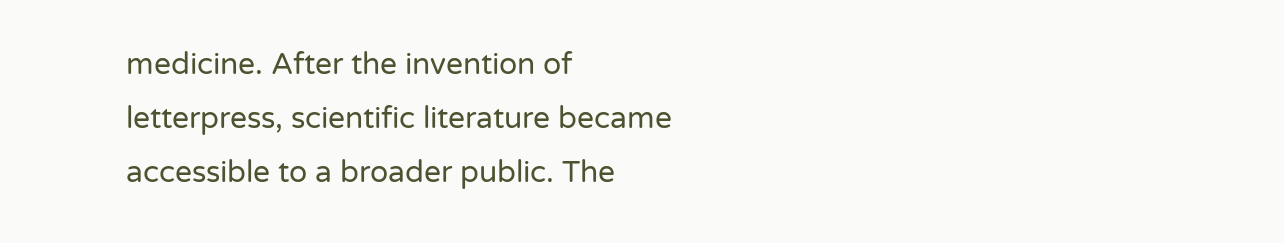medicine. After the invention of letterpress, scientific literature became accessible to a broader public. The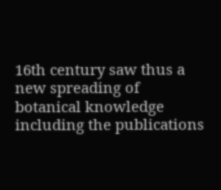16th century saw thus a new spreading of botanical knowledge including the publications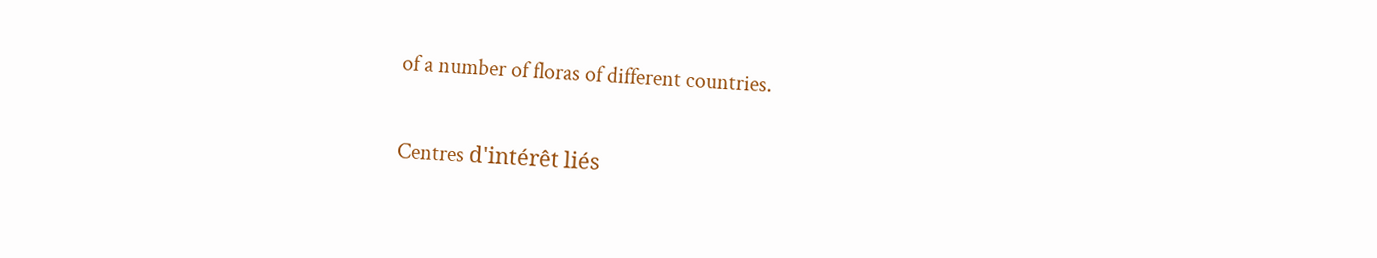of a number of floras of different countries.

Centres d'intérêt liés